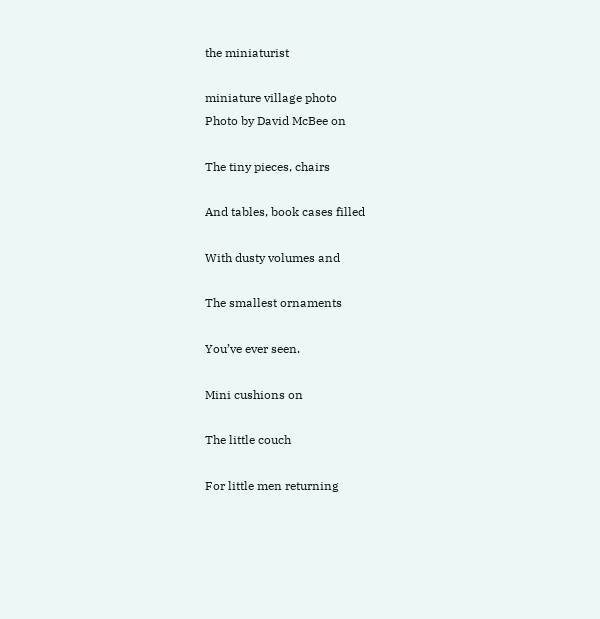the miniaturist

miniature village photo
Photo by David McBee on

The tiny pieces, chairs

And tables, book cases filled

With dusty volumes and

The smallest ornaments

You’ve ever seen.

Mini cushions on

The little couch

For little men returning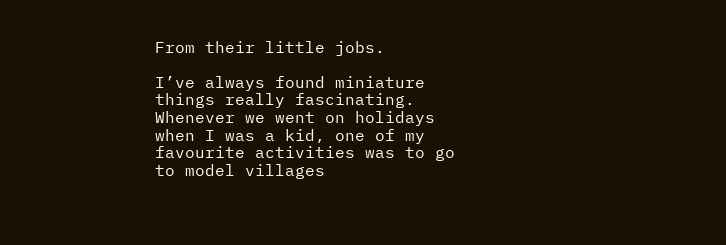From their little jobs.

I’ve always found miniature things really fascinating. Whenever we went on holidays when I was a kid, one of my favourite activities was to go to model villages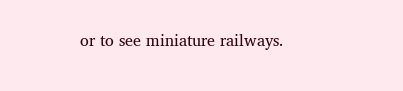or to see miniature railways.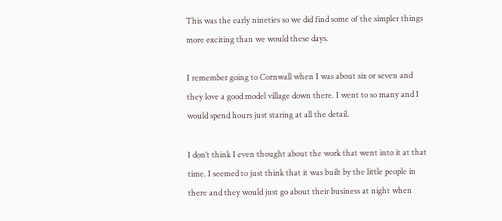This was the early nineties so we did find some of the simpler things more exciting than we would these days.

I remember going to Cornwall when I was about six or seven and they love a good model village down there. I went to so many and I would spend hours just staring at all the detail.

I don’t think I even thought about the work that went into it at that time. I seemed to just think that it was built by the little people in there and they would just go about their business at night when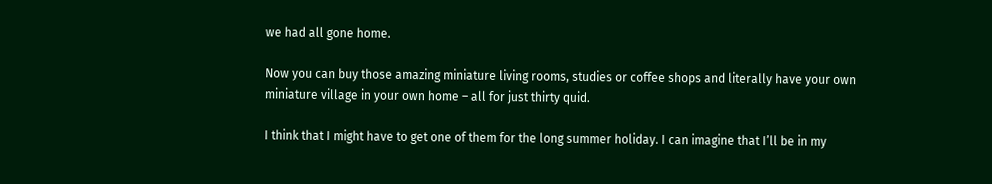we had all gone home.

Now you can buy those amazing miniature living rooms, studies or coffee shops and literally have your own miniature village in your own home – all for just thirty quid.

I think that I might have to get one of them for the long summer holiday. I can imagine that I’ll be in my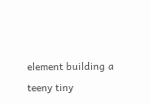element building a teeny tiny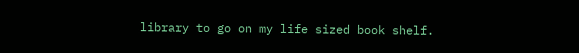library to go on my life sized book shelf.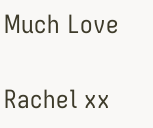Much Love

Rachel xx